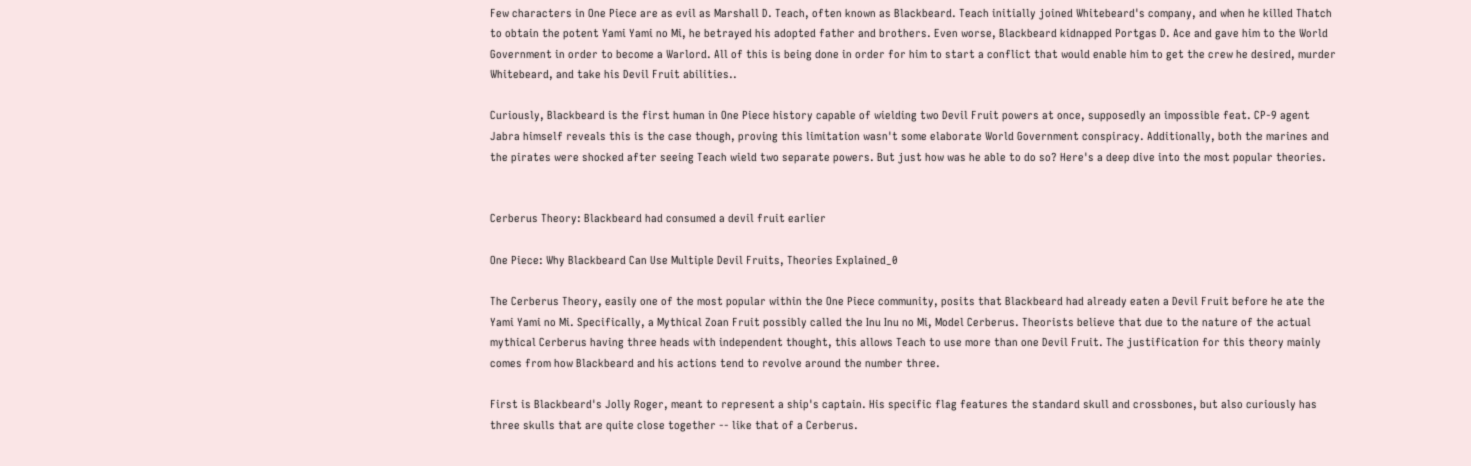Few characters in One Piece are as evil as Marshall D. Teach, often known as Blackbeard. Teach initially joined Whitebeard's company, and when he killed Thatch to obtain the potent Yami Yami no Mi, he betrayed his adopted father and brothers. Even worse, Blackbeard kidnapped Portgas D. Ace and gave him to the World Government in order to become a Warlord. All of this is being done in order for him to start a conflict that would enable him to get the crew he desired, murder Whitebeard, and take his Devil Fruit abilities..

Curiously, Blackbeard is the first human in One Piece history capable of wielding two Devil Fruit powers at once, supposedly an impossible feat. CP-9 agent Jabra himself reveals this is the case though, proving this limitation wasn't some elaborate World Government conspiracy. Additionally, both the marines and the pirates were shocked after seeing Teach wield two separate powers. But just how was he able to do so? Here's a deep dive into the most popular theories.


Cerberus Theory: Blackbeard had consumed a devil fruit earlier

One Piece: Why Blackbeard Can Use Multiple Devil Fruits, Theories Explained_0

The Cerberus Theory, easily one of the most popular within the One Piece community, posits that Blackbeard had already eaten a Devil Fruit before he ate the Yami Yami no Mi. Specifically, a Mythical Zoan Fruit possibly called the Inu Inu no Mi, Model Cerberus. Theorists believe that due to the nature of the actual mythical Cerberus having three heads with independent thought, this allows Teach to use more than one Devil Fruit. The justification for this theory mainly comes from how Blackbeard and his actions tend to revolve around the number three.

First is Blackbeard's Jolly Roger, meant to represent a ship's captain. His specific flag features the standard skull and crossbones, but also curiously has three skulls that are quite close together -- like that of a Cerberus.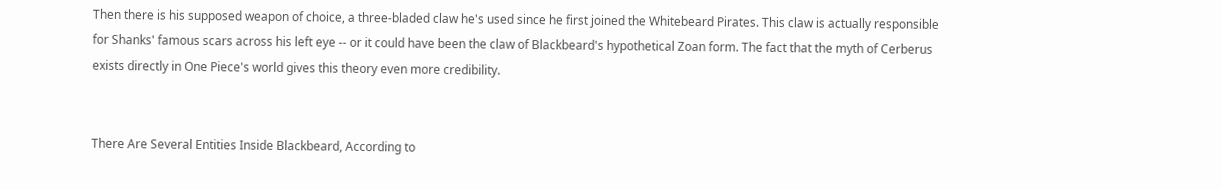Then there is his supposed weapon of choice, a three-bladed claw he's used since he first joined the Whitebeard Pirates. This claw is actually responsible for Shanks' famous scars across his left eye -- or it could have been the claw of Blackbeard's hypothetical Zoan form. The fact that the myth of Cerberus exists directly in One Piece's world gives this theory even more credibility.


There Are Several Entities Inside Blackbeard, According to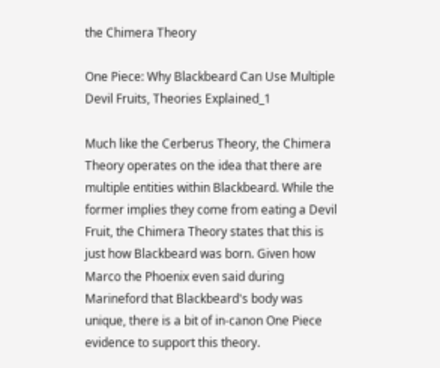the Chimera Theory

One Piece: Why Blackbeard Can Use Multiple Devil Fruits, Theories Explained_1

Much like the Cerberus Theory, the Chimera Theory operates on the idea that there are multiple entities within Blackbeard. While the former implies they come from eating a Devil Fruit, the Chimera Theory states that this is just how Blackbeard was born. Given how Marco the Phoenix even said during Marineford that Blackbeard's body was unique, there is a bit of in-canon One Piece evidence to support this theory.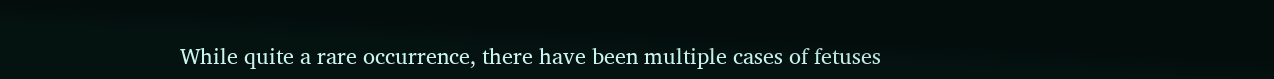While quite a rare occurrence, there have been multiple cases of fetuses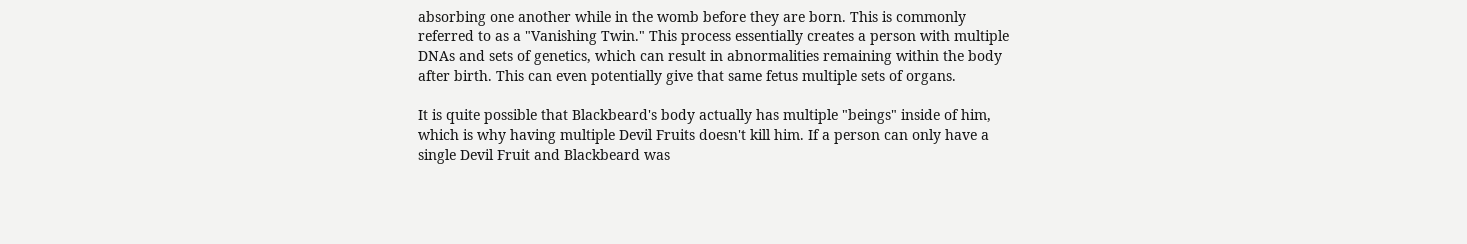absorbing one another while in the womb before they are born. This is commonly referred to as a "Vanishing Twin." This process essentially creates a person with multiple DNAs and sets of genetics, which can result in abnormalities remaining within the body after birth. This can even potentially give that same fetus multiple sets of organs.

It is quite possible that Blackbeard's body actually has multiple "beings" inside of him, which is why having multiple Devil Fruits doesn't kill him. If a person can only have a single Devil Fruit and Blackbeard was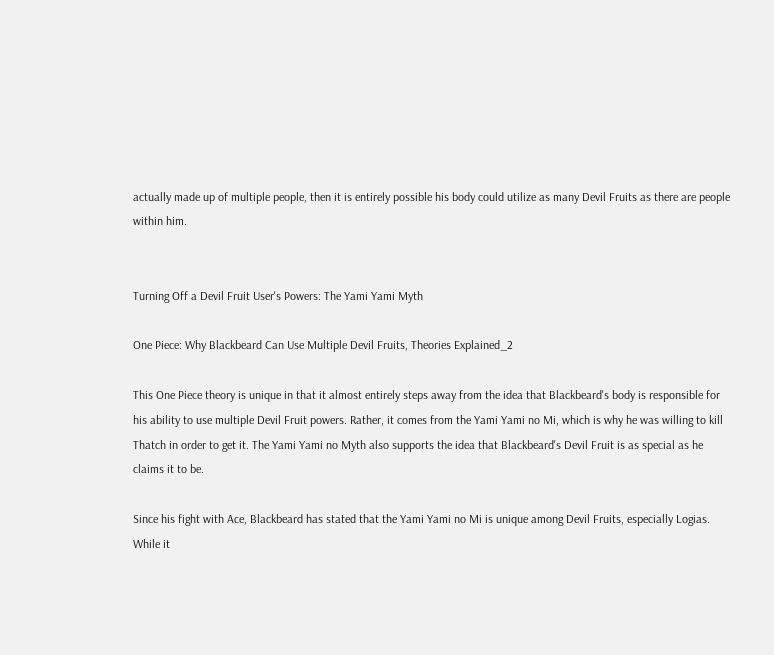actually made up of multiple people, then it is entirely possible his body could utilize as many Devil Fruits as there are people within him.


Turning Off a Devil Fruit User's Powers: The Yami Yami Myth

One Piece: Why Blackbeard Can Use Multiple Devil Fruits, Theories Explained_2

This One Piece theory is unique in that it almost entirely steps away from the idea that Blackbeard's body is responsible for his ability to use multiple Devil Fruit powers. Rather, it comes from the Yami Yami no Mi, which is why he was willing to kill Thatch in order to get it. The Yami Yami no Myth also supports the idea that Blackbeard's Devil Fruit is as special as he claims it to be.

Since his fight with Ace, Blackbeard has stated that the Yami Yami no Mi is unique among Devil Fruits, especially Logias. While it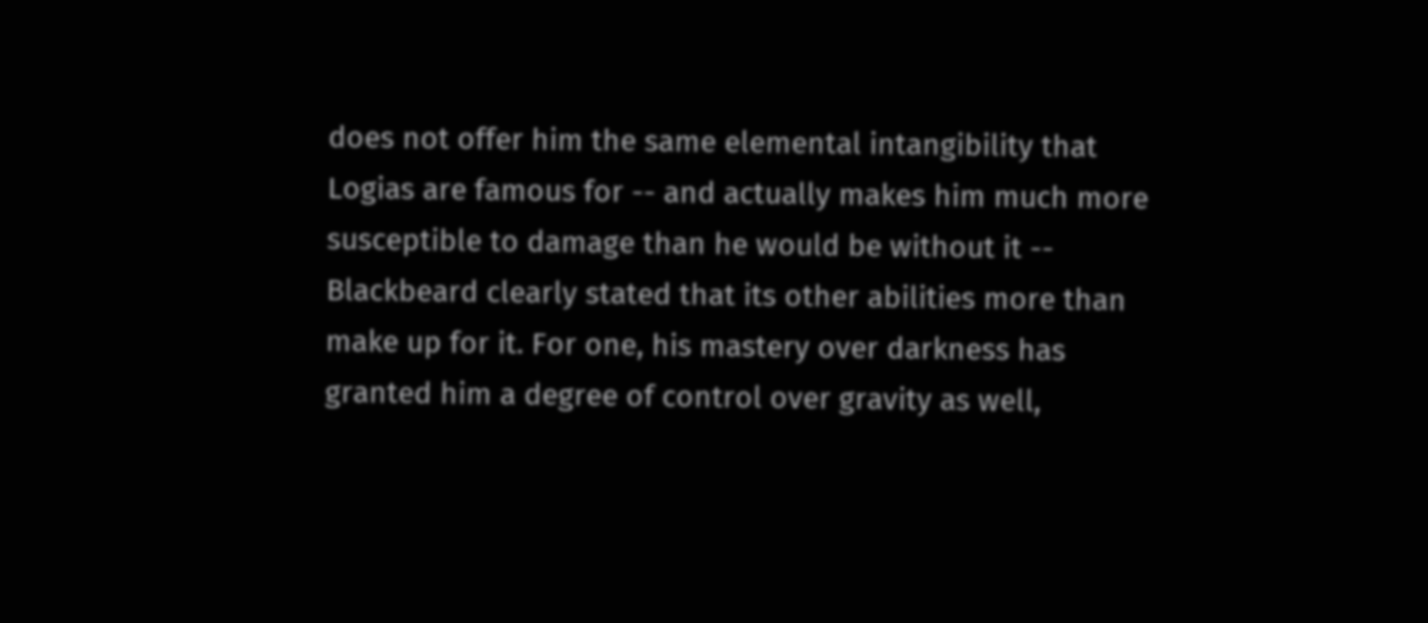does not offer him the same elemental intangibility that Logias are famous for -- and actually makes him much more susceptible to damage than he would be without it -- Blackbeard clearly stated that its other abilities more than make up for it. For one, his mastery over darkness has granted him a degree of control over gravity as well,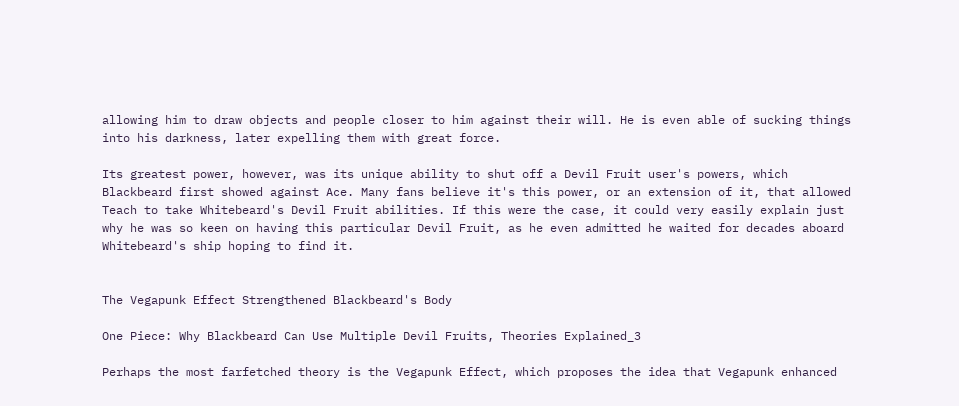allowing him to draw objects and people closer to him against their will. He is even able of sucking things into his darkness, later expelling them with great force.

Its greatest power, however, was its unique ability to shut off a Devil Fruit user's powers, which Blackbeard first showed against Ace. Many fans believe it's this power, or an extension of it, that allowed Teach to take Whitebeard's Devil Fruit abilities. If this were the case, it could very easily explain just why he was so keen on having this particular Devil Fruit, as he even admitted he waited for decades aboard Whitebeard's ship hoping to find it.


The Vegapunk Effect Strengthened Blackbeard's Body

One Piece: Why Blackbeard Can Use Multiple Devil Fruits, Theories Explained_3

Perhaps the most farfetched theory is the Vegapunk Effect, which proposes the idea that Vegapunk enhanced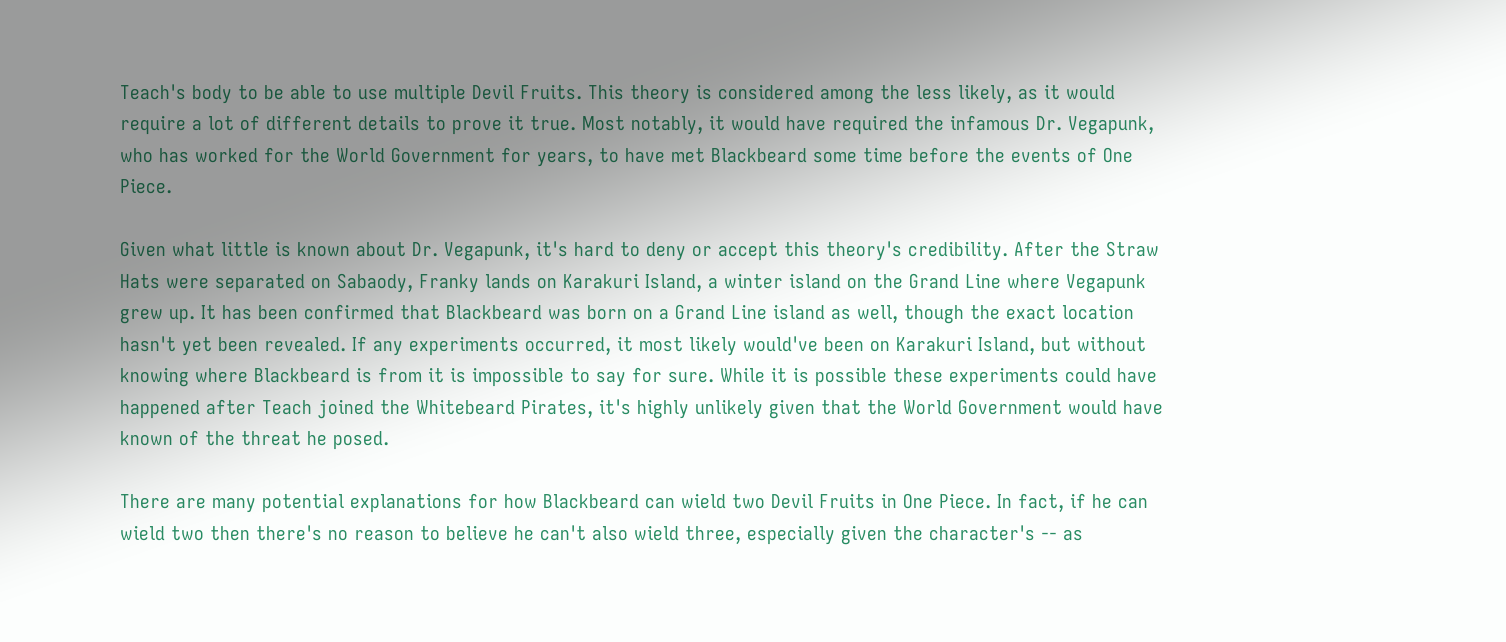Teach's body to be able to use multiple Devil Fruits. This theory is considered among the less likely, as it would require a lot of different details to prove it true. Most notably, it would have required the infamous Dr. Vegapunk, who has worked for the World Government for years, to have met Blackbeard some time before the events of One Piece.

Given what little is known about Dr. Vegapunk, it's hard to deny or accept this theory's credibility. After the Straw Hats were separated on Sabaody, Franky lands on Karakuri Island, a winter island on the Grand Line where Vegapunk grew up. It has been confirmed that Blackbeard was born on a Grand Line island as well, though the exact location hasn't yet been revealed. If any experiments occurred, it most likely would've been on Karakuri Island, but without knowing where Blackbeard is from it is impossible to say for sure. While it is possible these experiments could have happened after Teach joined the Whitebeard Pirates, it's highly unlikely given that the World Government would have known of the threat he posed.

There are many potential explanations for how Blackbeard can wield two Devil Fruits in One Piece. In fact, if he can wield two then there's no reason to believe he can't also wield three, especially given the character's -- as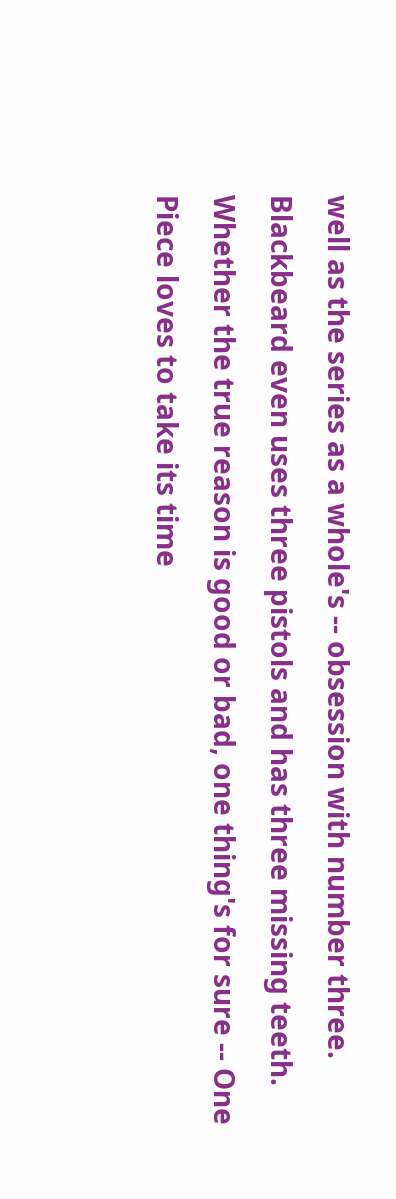well as the series as a whole's -- obsession with number three. Blackbeard even uses three pistols and has three missing teeth. Whether the true reason is good or bad, one thing's for sure -- One Piece loves to take its time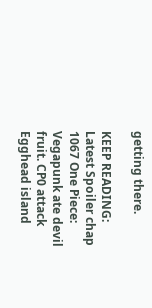getting there.

KEEP READING: Latest Spoiler chap 1067 One Piece: Vegapunk ate devil fruit. CP0 attack Egghead island